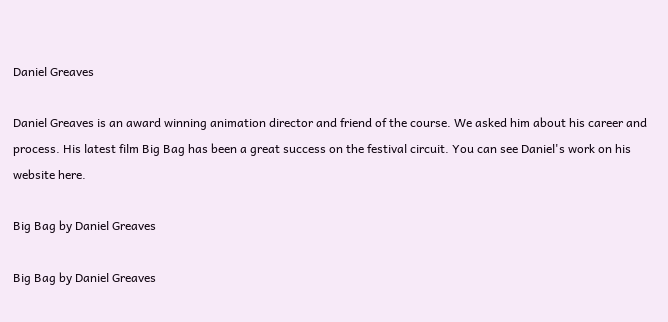Daniel Greaves

Daniel Greaves is an award winning animation director and friend of the course. We asked him about his career and process. His latest film Big Bag has been a great success on the festival circuit. You can see Daniel's work on his website here.

Big Bag by Daniel Greaves

Big Bag by Daniel Greaves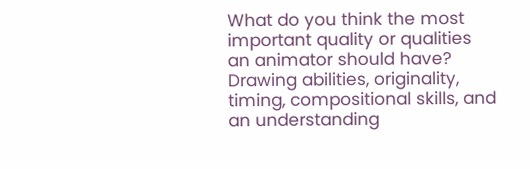What do you think the most important quality or qualities an animator should have?
Drawing abilities, originality, timing, compositional skills, and an understanding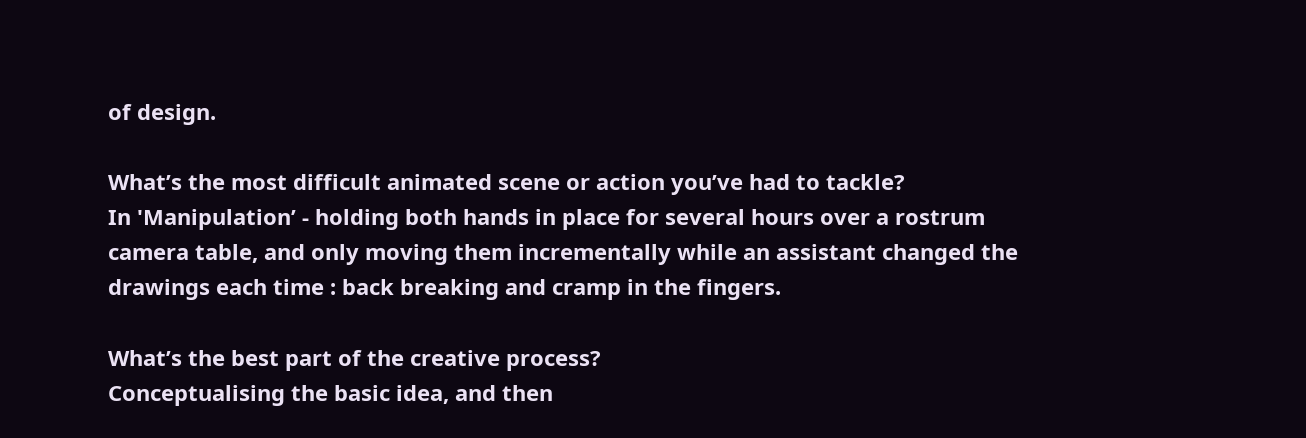of design.

What’s the most difficult animated scene or action you’ve had to tackle?
In 'Manipulation’ - holding both hands in place for several hours over a rostrum camera table, and only moving them incrementally while an assistant changed the drawings each time : back breaking and cramp in the fingers.

What’s the best part of the creative process?
Conceptualising the basic idea, and then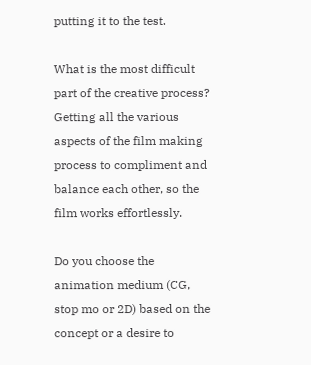putting it to the test.

What is the most difficult part of the creative process?
Getting all the various aspects of the film making process to compliment and balance each other, so the film works effortlessly.

Do you choose the animation medium (CG, stop mo or 2D) based on the concept or a desire to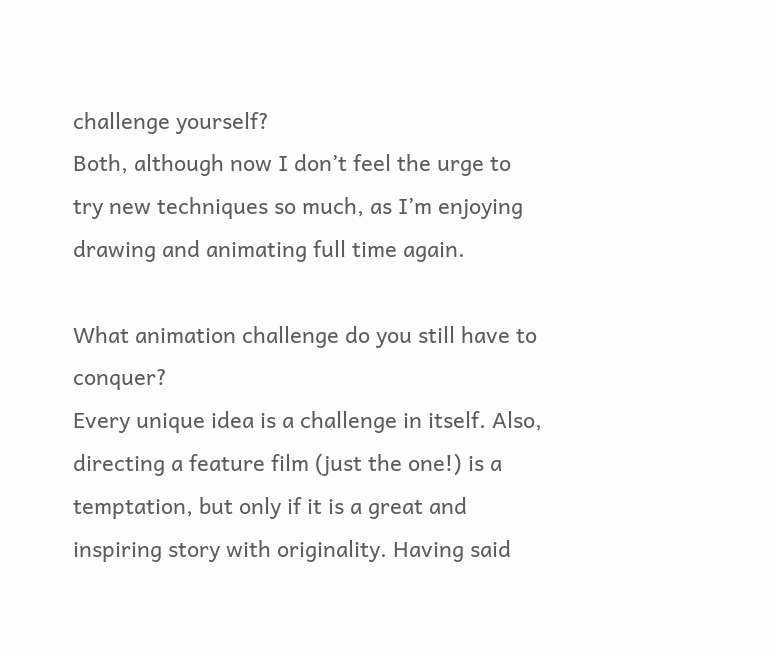challenge yourself?
Both, although now I don’t feel the urge to try new techniques so much, as I’m enjoying drawing and animating full time again.

What animation challenge do you still have to conquer?
Every unique idea is a challenge in itself. Also, directing a feature film (just the one!) is a temptation, but only if it is a great and inspiring story with originality. Having said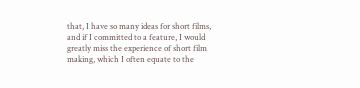that, I have so many ideas for short films, and if I committed to a feature, I would greatly miss the experience of short film making, which I often equate to the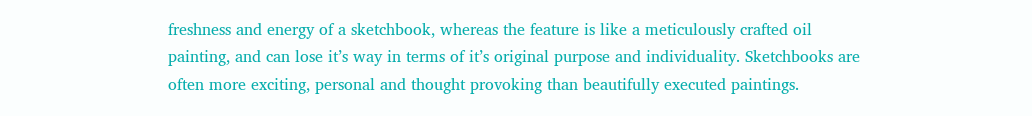freshness and energy of a sketchbook, whereas the feature is like a meticulously crafted oil painting, and can lose it’s way in terms of it’s original purpose and individuality. Sketchbooks are often more exciting, personal and thought provoking than beautifully executed paintings.